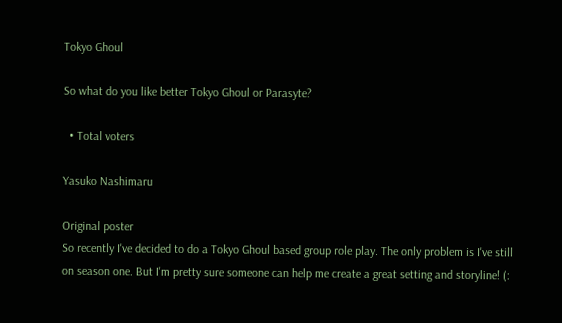Tokyo Ghoul

So what do you like better Tokyo Ghoul or Parasyte?

  • Total voters

Yasuko Nashimaru

Original poster
So recently I've decided to do a Tokyo Ghoul based group role play. The only problem is I've still on season one. But I'm pretty sure someone can help me create a great setting and storyline! (: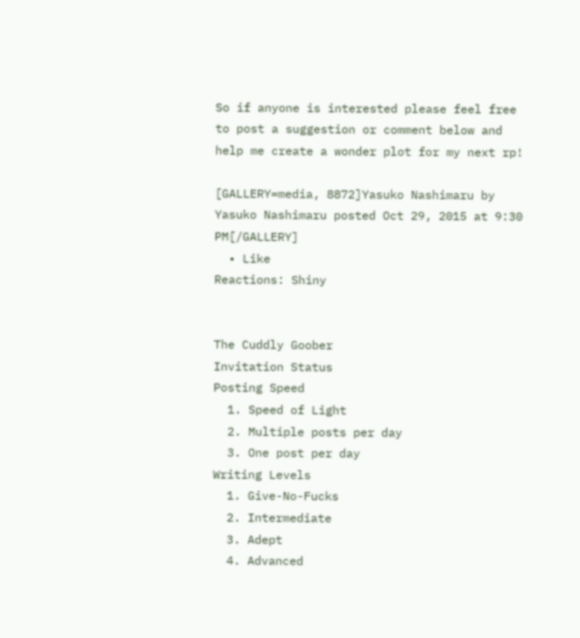So if anyone is interested please feel free to post a suggestion or comment below and help me create a wonder plot for my next rp!

[GALLERY=media, 8872]Yasuko Nashimaru by Yasuko Nashimaru posted Oct 29, 2015 at 9:30 PM[/GALLERY]
  • Like
Reactions: Shiny


The Cuddly Goober
Invitation Status
Posting Speed
  1. Speed of Light
  2. Multiple posts per day
  3. One post per day
Writing Levels
  1. Give-No-Fucks
  2. Intermediate
  3. Adept
  4. Advanced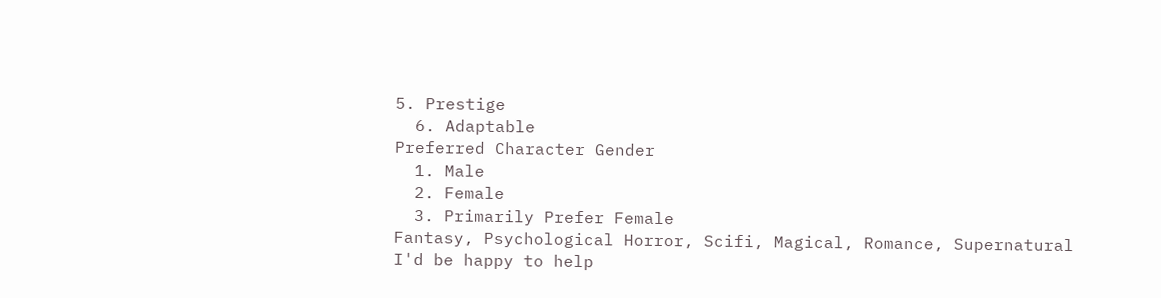5. Prestige
  6. Adaptable
Preferred Character Gender
  1. Male
  2. Female
  3. Primarily Prefer Female
Fantasy, Psychological Horror, Scifi, Magical, Romance, Supernatural
I'd be happy to help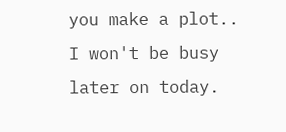you make a plot..
I won't be busy later on today.